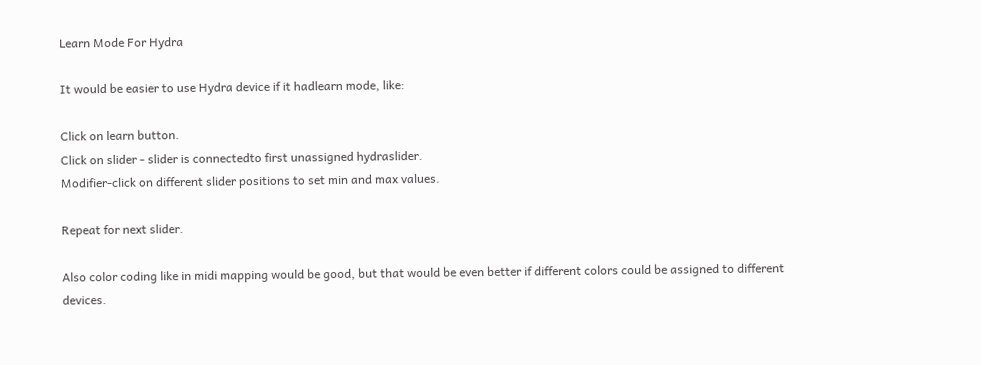Learn Mode For Hydra

It would be easier to use Hydra device if it hadlearn mode, like:

Click on learn button.
Click on slider - slider is connectedto first unassigned hydraslider.
Modifier-click on different slider positions to set min and max values.

Repeat for next slider.

Also color coding like in midi mapping would be good, but that would be even better if different colors could be assigned to different devices.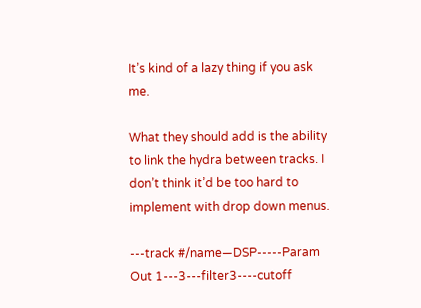It’s kind of a lazy thing if you ask me.

What they should add is the ability to link the hydra between tracks. I don’t think it’d be too hard to implement with drop down menus.

---track #/name—DSP-----Param
Out 1---3---filter3----cutoff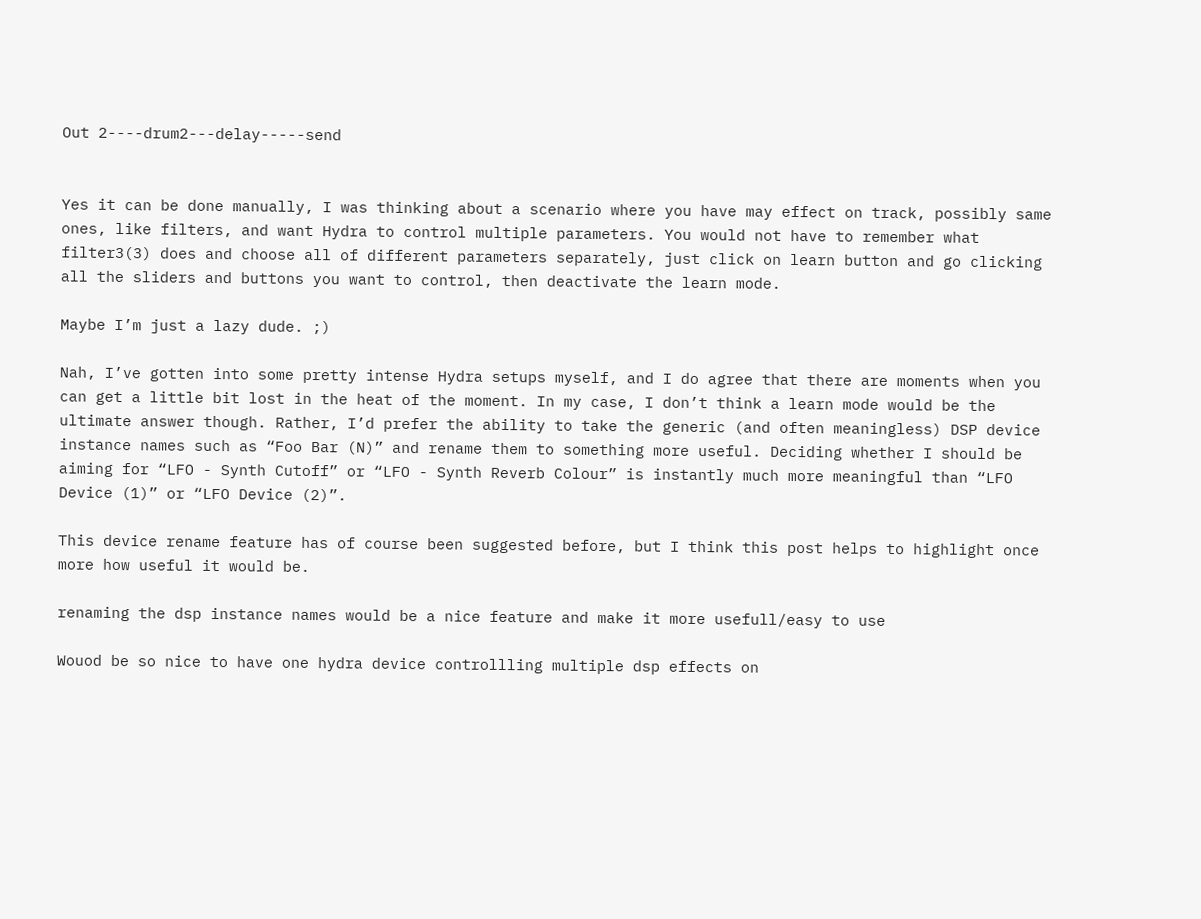Out 2----drum2---delay-----send


Yes it can be done manually, I was thinking about a scenario where you have may effect on track, possibly same ones, like filters, and want Hydra to control multiple parameters. You would not have to remember what filter3(3) does and choose all of different parameters separately, just click on learn button and go clicking all the sliders and buttons you want to control, then deactivate the learn mode.

Maybe I’m just a lazy dude. ;)

Nah, I’ve gotten into some pretty intense Hydra setups myself, and I do agree that there are moments when you can get a little bit lost in the heat of the moment. In my case, I don’t think a learn mode would be the ultimate answer though. Rather, I’d prefer the ability to take the generic (and often meaningless) DSP device instance names such as “Foo Bar (N)” and rename them to something more useful. Deciding whether I should be aiming for “LFO - Synth Cutoff” or “LFO - Synth Reverb Colour” is instantly much more meaningful than “LFO Device (1)” or “LFO Device (2)”.

This device rename feature has of course been suggested before, but I think this post helps to highlight once more how useful it would be.

renaming the dsp instance names would be a nice feature and make it more usefull/easy to use

Wouod be so nice to have one hydra device controllling multiple dsp effects on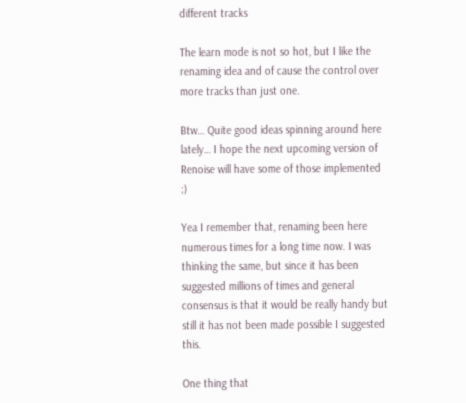different tracks

The learn mode is not so hot, but I like the renaming idea and of cause the control over more tracks than just one.

Btw… Quite good ideas spinning around here lately… I hope the next upcoming version of Renoise will have some of those implemented ;)

Yea I remember that, renaming been here numerous times for a long time now. I was thinking the same, but since it has been suggested millions of times and general consensus is that it would be really handy but still it has not been made possible I suggested this.

One thing that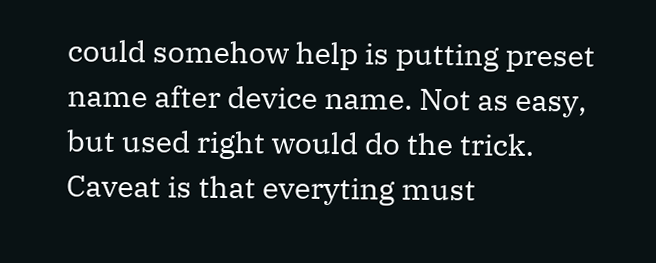could somehow help is putting preset name after device name. Not as easy, but used right would do the trick. Caveat is that everyting must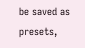be saved as presets,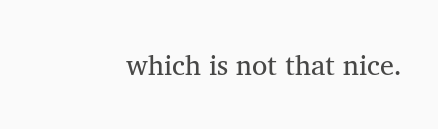which is not that nice.